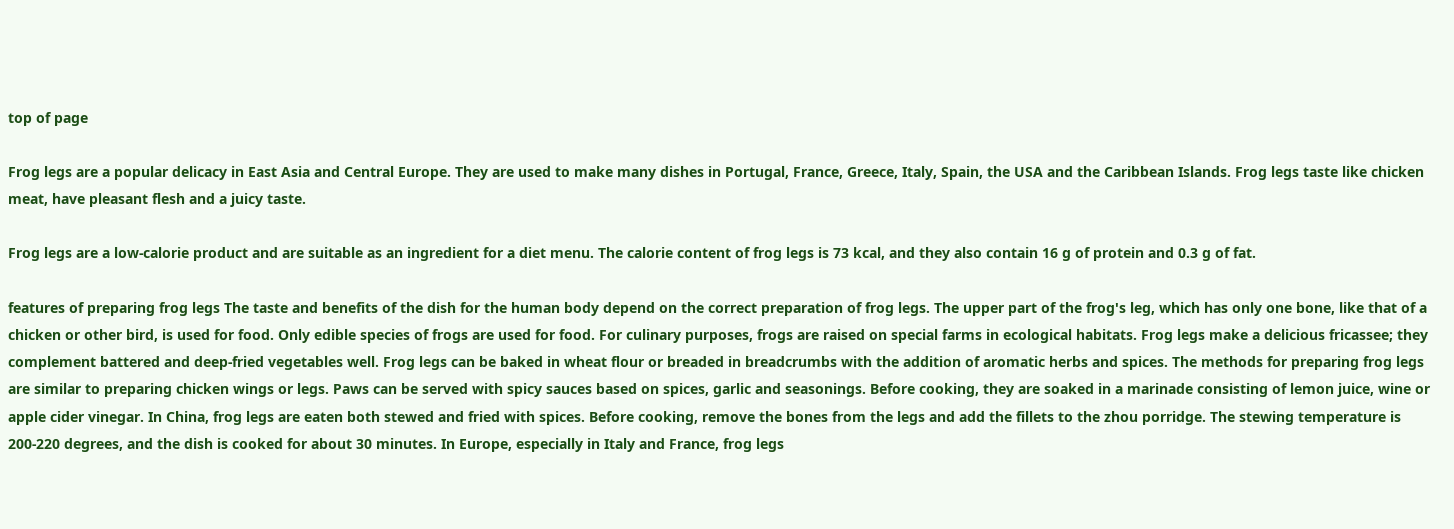top of page

Frog legs are a popular delicacy in East Asia and Central Europe. They are used to make many dishes in Portugal, France, Greece, Italy, Spain, the USA and the Caribbean Islands. Frog legs taste like chicken meat, have pleasant flesh and a juicy taste.

Frog legs are a low-calorie product and are suitable as an ingredient for a diet menu. The calorie content of frog legs is 73 kcal, and they also contain 16 g of protein and 0.3 g of fat.

features of preparing frog legs The taste and benefits of the dish for the human body depend on the correct preparation of frog legs. The upper part of the frog's leg, which has only one bone, like that of a chicken or other bird, is used for food. Only edible species of frogs are used for food. For culinary purposes, frogs are raised on special farms in ecological habitats. Frog legs make a delicious fricassee; they complement battered and deep-fried vegetables well. Frog legs can be baked in wheat flour or breaded in breadcrumbs with the addition of aromatic herbs and spices. The methods for preparing frog legs are similar to preparing chicken wings or legs. Paws can be served with spicy sauces based on spices, garlic and seasonings. Before cooking, they are soaked in a marinade consisting of lemon juice, wine or apple cider vinegar. In China, frog legs are eaten both stewed and fried with spices. Before cooking, remove the bones from the legs and add the fillets to the zhou porridge. The stewing temperature is 200-220 degrees, and the dish is cooked for about 30 minutes. In Europe, especially in Italy and France, frog legs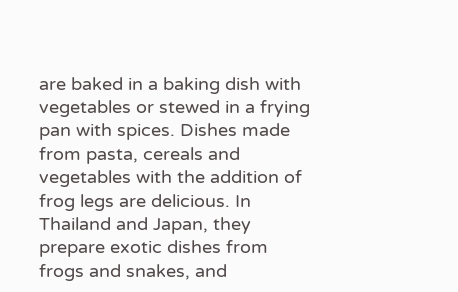are baked in a baking dish with vegetables or stewed in a frying pan with spices. Dishes made from pasta, cereals and vegetables with the addition of frog legs are delicious. In Thailand and Japan, they prepare exotic dishes from frogs and snakes, and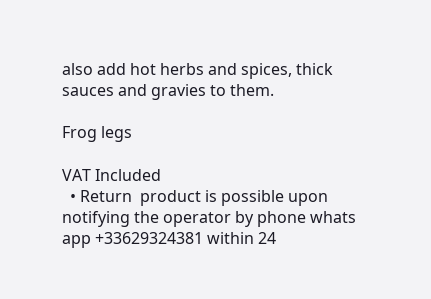also add hot herbs and spices, thick sauces and gravies to them.

Frog legs

VAT Included
  • Return  product is possible upon notifying the operator by phone whats app +33629324381 within 24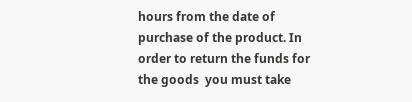hours from the date of purchase of the product. In order to return the funds for the goods  you must take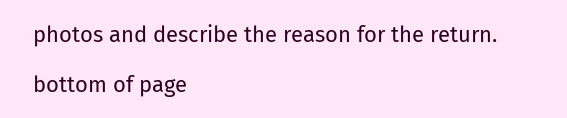photos and describe the reason for the return.

bottom of page